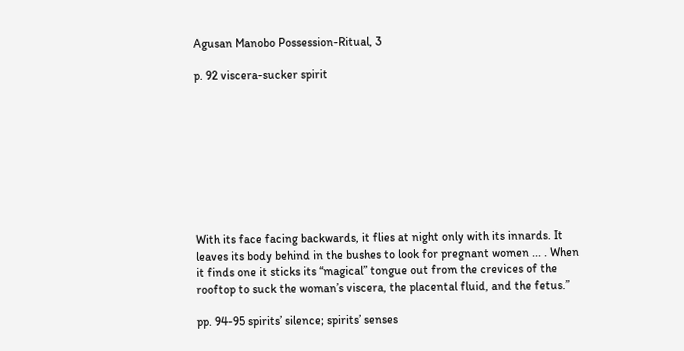Agusan Manobo Possession-Ritual, 3

p. 92 viscera-sucker spirit









With its face facing backwards, it flies at night only with its innards. It leaves its body behind in the bushes to look for pregnant women ... . When it finds one it sticks its “magical” tongue out from the crevices of the rooftop to suck the woman’s viscera, the placental fluid, and the fetus.”

pp. 94-95 spirits’ silence; spirits’ senses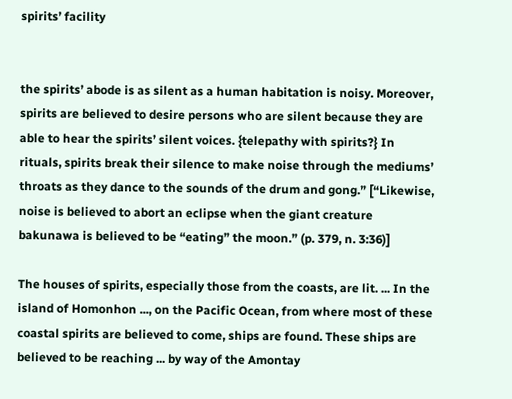spirits’ facility


the spirits’ abode is as silent as a human habitation is noisy. Moreover, spirits are believed to desire persons who are silent because they are able to hear the spirits’ silent voices. {telepathy with spirits?} In rituals, spirits break their silence to make noise through the mediums’ throats as they dance to the sounds of the drum and gong.” [“Likewise, noise is believed to abort an eclipse when the giant creature bakunawa is believed to be “eating” the moon.” (p. 379, n. 3:36)]

The houses of spirits, especially those from the coasts, are lit. ... In the island of Homonhon ..., on the Pacific Ocean, from where most of these coastal spirits are believed to come, ships are found. These ships are believed to be reaching ... by way of the Amontay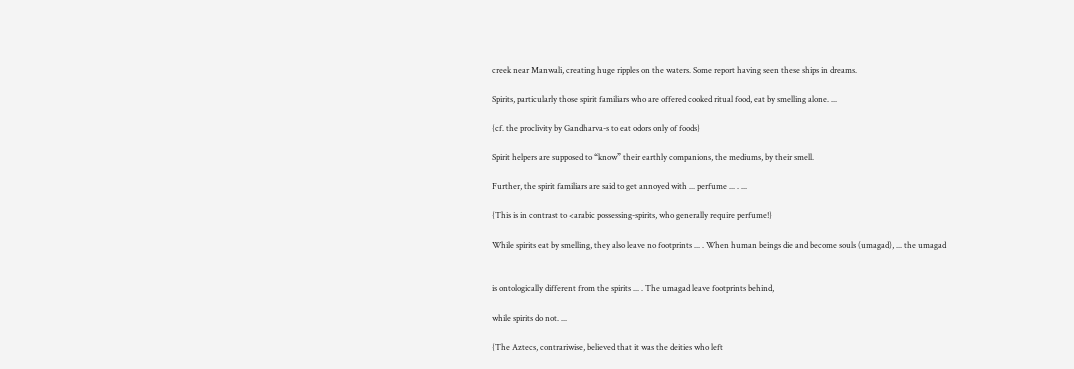creek near Manwali, creating huge ripples on the waters. Some report having seen these ships in dreams.

Spirits, particularly those spirit familiars who are offered cooked ritual food, eat by smelling alone. ...

{cf. the proclivity by Gandharva-s to eat odors only of foods}

Spirit helpers are supposed to “know” their earthly companions, the mediums, by their smell.

Further, the spirit familiars are said to get annoyed with ... perfume ... . ...

{This is in contrast to <arabic possessing-spirits, who generally require perfume!}

While spirits eat by smelling, they also leave no footprints ... . When human beings die and become souls (umagad), ... the umagad


is ontologically different from the spirits ... . The umagad leave footprints behind,

while spirits do not. ...

{The Aztecs, contrariwise, believed that it was the deities who left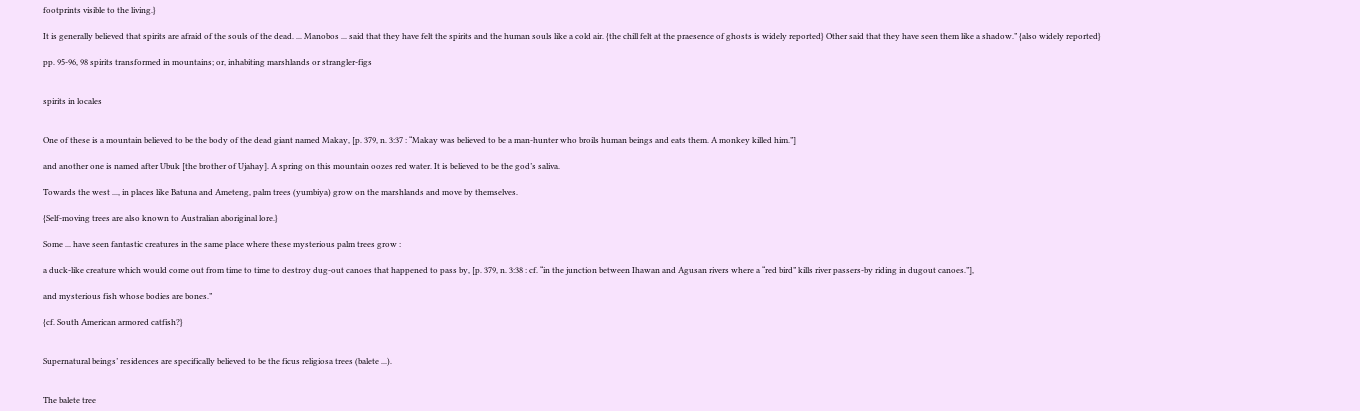footprints visible to the living.}

It is generally believed that spirits are afraid of the souls of the dead. ... Manobos ... said that they have felt the spirits and the human souls like a cold air. {the chill felt at the praesence of ghosts is widely reported} Other said that they have seen them like a shadow.” {also widely reported}

pp. 95-96, 98 spirits transformed in mountains; or, inhabiting marshlands or strangler-figs


spirits in locales


One of these is a mountain believed to be the body of the dead giant named Makay, [p. 379, n. 3:37 : “Makay was believed to be a man-hunter who broils human beings and eats them. A monkey killed him.”]

and another one is named after Ubuk [the brother of Ujahay]. A spring on this mountain oozes red water. It is believed to be the god’s saliva.

Towards the west ..., in places like Batuna and Ameteng, palm trees (yumbiya) grow on the marshlands and move by themselves.

{Self-moving trees are also known to Australian aboriginal lore.}

Some ... have seen fantastic creatures in the same place where these mysterious palm trees grow :

a duck-like creature which would come out from time to time to destroy dug-out canoes that happened to pass by, [p. 379, n. 3:38 : cf. “in the junction between Ihawan and Agusan rivers where a “red bird” kills river passers-by riding in dugout canoes.”],

and mysterious fish whose bodies are bones.”

{cf. South American armored catfish?}


Supernatural beings’ residences are specifically believed to be the ficus religiosa trees (balete ...).


The balete tree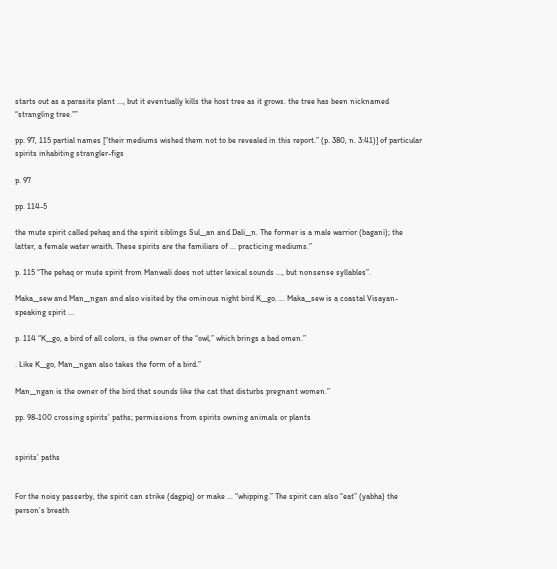starts out as a parasite plant ..., but it eventually kills the host tree as it grows. the tree has been nicknamed “strangling tree.””

pp. 97, 115 partial names [“their mediums wished them not to be revealed in this report.” (p. 380, n. 3:41)] of particular spirits inhabiting strangler-figs

p. 97

pp. 114-5

the mute spirit called pehaq and the spirit siblings Sul__an and Dali__n. The former is a male warrior (bagani); the latter, a female water wraith. These spirits are the familiars of ... practicing mediums.”

p. 115 “The pehaq or mute spirit from Manwali does not utter lexical sounds ..., but nonsense syllables”.

Maka__sew and Man__ngan and also visited by the ominous night bird K__go. ... Maka__sew is a coastal Visayan-speaking spirit ...

p. 114 “K__go, a bird of all colors, is the owner of the “owl,” which brings a bad omen.”

. Like K__go, Man__ngan also takes the form of a bird.”

Man__ngan is the owner of the bird that sounds like the cat that disturbs pregnant women.”

pp. 98-100 crossing spirits’ paths; permissions from spirits owning animals or plants


spirits’ paths


For the noisy passerby, the spirit can strike (dagpiq) or make ... “whipping.” The spirit can also “eat” (yabha) the person’s breath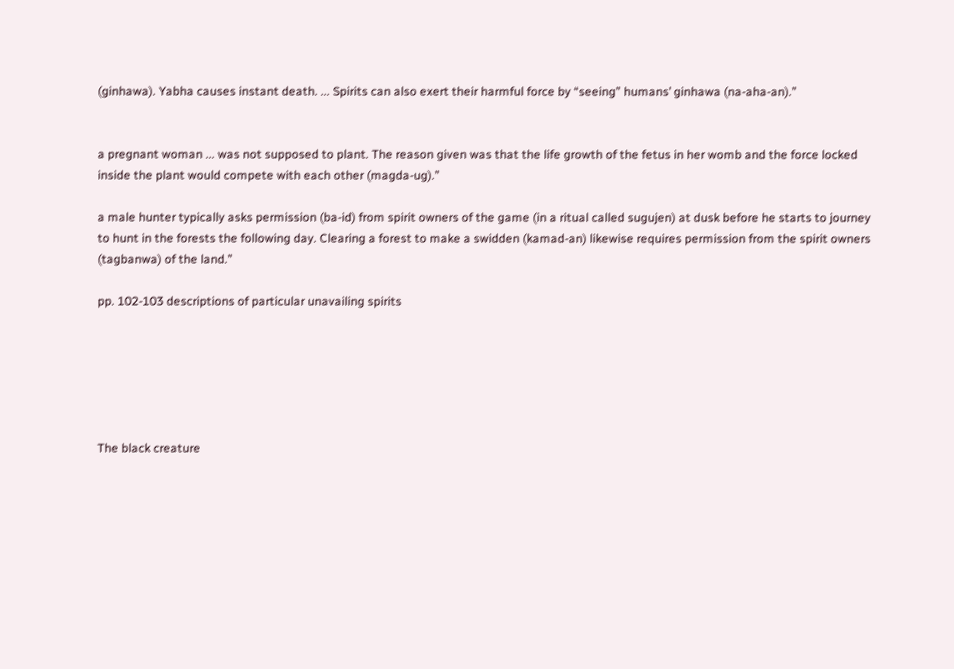(ginhawa). Yabha causes instant death. ... Spirits can also exert their harmful force by “seeing” humans’ ginhawa (na-aha-an).”


a pregnant woman ... was not supposed to plant. The reason given was that the life growth of the fetus in her womb and the force locked inside the plant would compete with each other (magda-ug).”

a male hunter typically asks permission (ba-id) from spirit owners of the game (in a ritual called sugujen) at dusk before he starts to journey to hunt in the forests the following day. Clearing a forest to make a swidden (kamad-an) likewise requires permission from the spirit owners (tagbanwa) of the land.”

pp. 102-103 descriptions of particular unavailing spirits






The black creature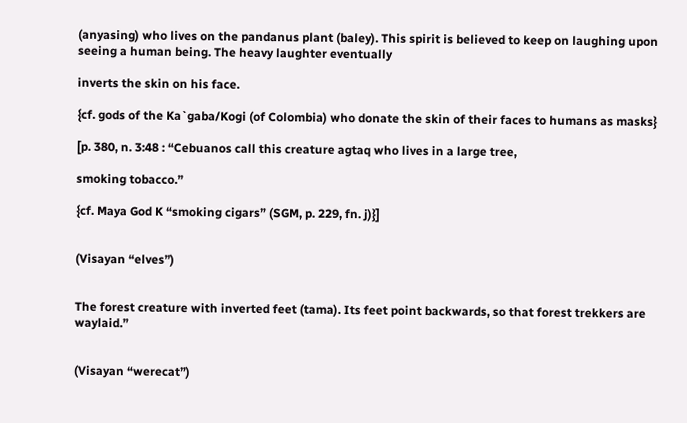(anyasing) who lives on the pandanus plant (baley). This spirit is believed to keep on laughing upon seeing a human being. The heavy laughter eventually

inverts the skin on his face.

{cf. gods of the Ka`gaba/Kogi (of Colombia) who donate the skin of their faces to humans as masks}

[p. 380, n. 3:48 : “Cebuanos call this creature agtaq who lives in a large tree,

smoking tobacco.”

{cf. Maya God K “smoking cigars” (SGM, p. 229, fn. j)}]


(Visayan “elves”)


The forest creature with inverted feet (tama). Its feet point backwards, so that forest trekkers are waylaid.”


(Visayan “werecat”)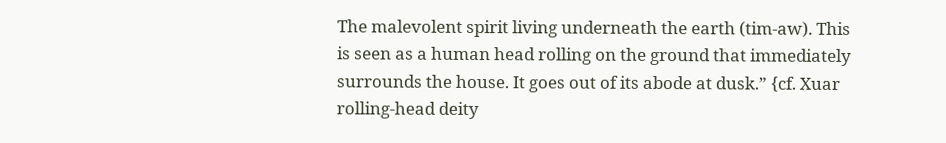The malevolent spirit living underneath the earth (tim-aw). This is seen as a human head rolling on the ground that immediately surrounds the house. It goes out of its abode at dusk.” {cf. Xuar rolling-head deity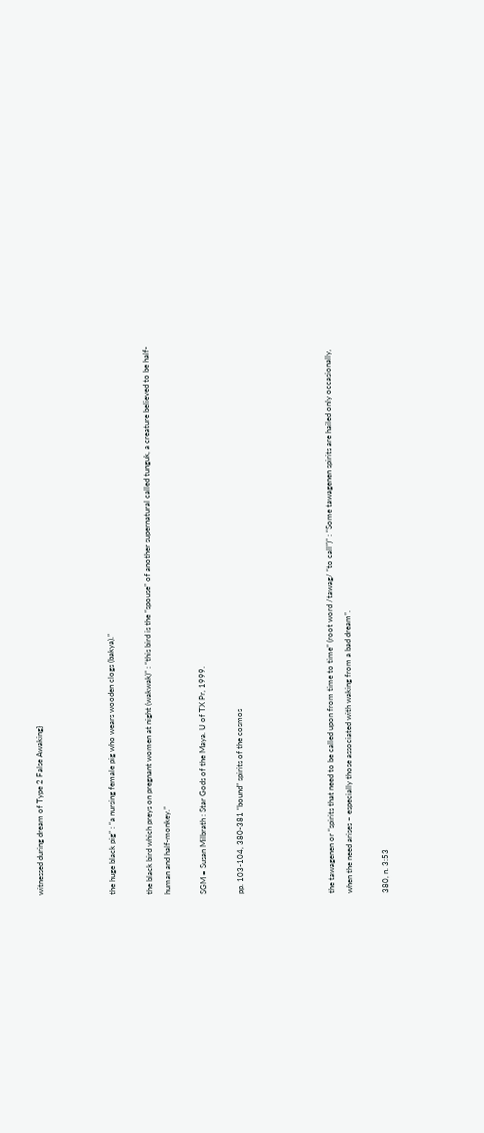witnessed during dream of Type 2 False Awaking}



the huge black pig” : “a nursing female pig who wears wooden clogs (bakya).”

the black bird which preys on pregnant women at night (wakwak)” : “this bird is the “spouse” of another supernatural called tunguk, a creature believed to be half-human and half-monkey.”

SGM = Susan Milbrath : Star Gods of the Maya. U of TX Pr, 1999.

pp. 103-104, 380-381 “bound” spirits of the cosmos




the tawagenen or “spirits that need to be called upon from time to time” (root word /tawag/ “to call”)” : “Some tawagenen spirits are hailed only occasionally, when the need arises – especially those associated with waking from a bad dream”.

380, n. 3:53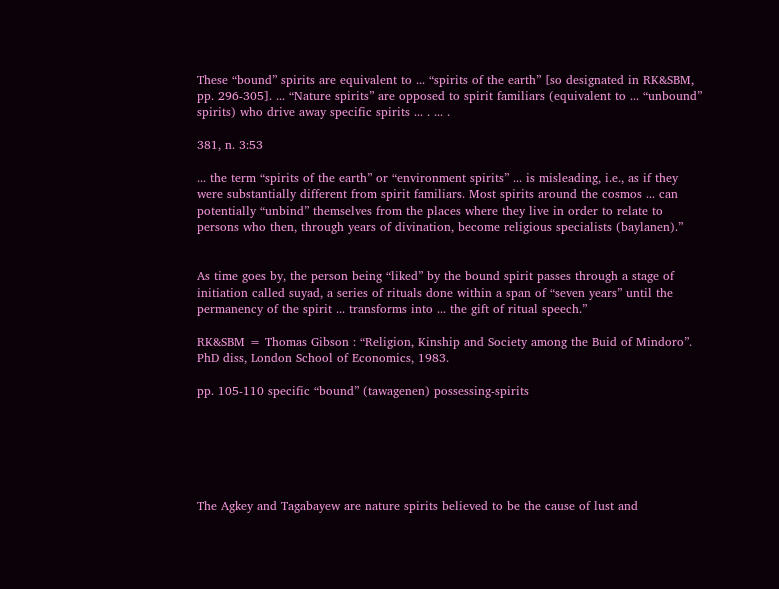These “bound” spirits are equivalent to ... “spirits of the earth” [so designated in RK&SBM, pp. 296-305]. ... “Nature spirits” are opposed to spirit familiars (equivalent to ... “unbound” spirits) who drive away specific spirits ... . ... .

381, n. 3:53

... the term “spirits of the earth” or “environment spirits” ... is misleading, i.e., as if they were substantially different from spirit familiars. Most spirits around the cosmos ... can potentially “unbind” themselves from the places where they live in order to relate to persons who then, through years of divination, become religious specialists (baylanen).”


As time goes by, the person being “liked” by the bound spirit passes through a stage of initiation called suyad, a series of rituals done within a span of “seven years” until the permanency of the spirit ... transforms into ... the gift of ritual speech.”

RK&SBM = Thomas Gibson : “Religion, Kinship and Society among the Buid of Mindoro”. PhD diss, London School of Economics, 1983.

pp. 105-110 specific “bound” (tawagenen) possessing-spirits






The Agkey and Tagabayew are nature spirits believed to be the cause of lust and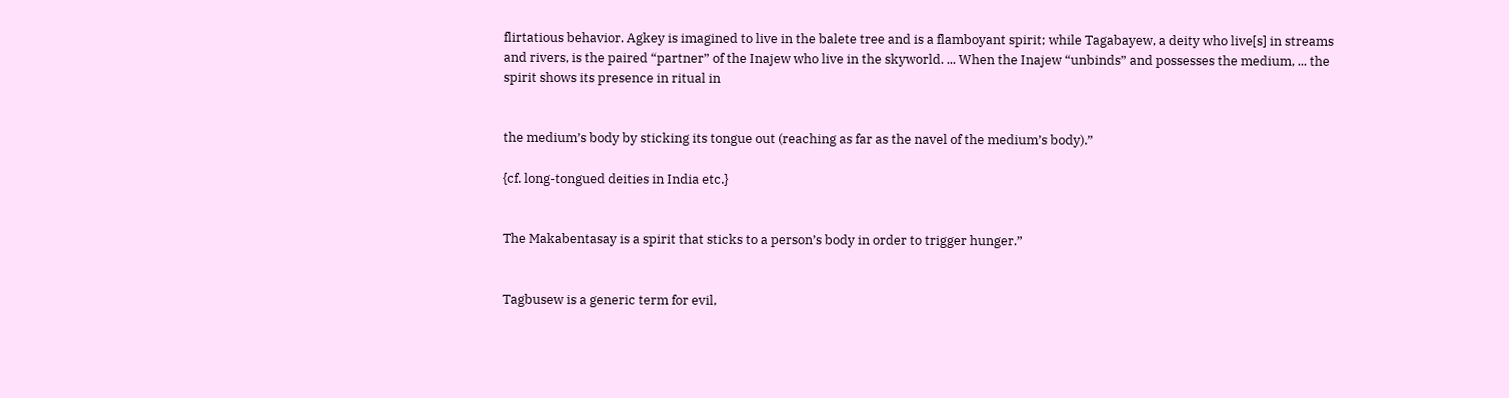flirtatious behavior. Agkey is imagined to live in the balete tree and is a flamboyant spirit; while Tagabayew, a deity who live[s] in streams and rivers, is the paired “partner” of the Inajew who live in the skyworld. ... When the Inajew “unbinds” and possesses the medium, ... the spirit shows its presence in ritual in


the medium’s body by sticking its tongue out (reaching as far as the navel of the medium’s body).”

{cf. long-tongued deities in India etc.}


The Makabentasay is a spirit that sticks to a person’s body in order to trigger hunger.”


Tagbusew is a generic term for evil,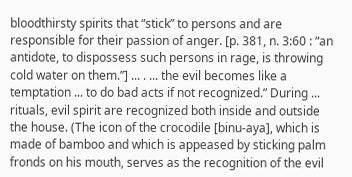bloodthirsty spirits that “stick” to persons and are responsible for their passion of anger. [p. 381, n. 3:60 : “an antidote, to dispossess such persons in rage, is throwing cold water on them.”] ... . ... the evil becomes like a temptation ... to do bad acts if not recognized.” During ... rituals, evil spirit are recognized both inside and outside the house. (The icon of the crocodile [binu-aya], which is made of bamboo and which is appeased by sticking palm fronds on his mouth, serves as the recognition of the evil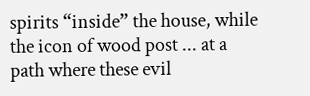spirits “inside” the house, while the icon of wood post ... at a path where these evil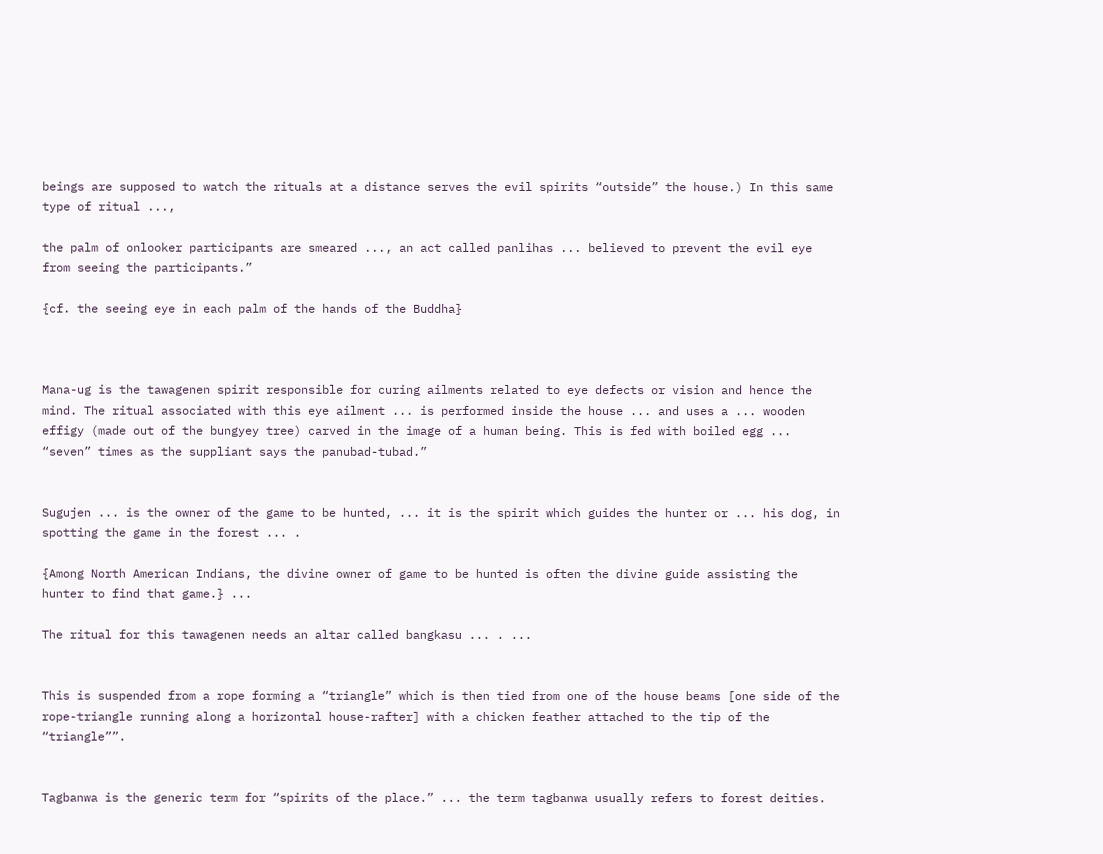beings are supposed to watch the rituals at a distance serves the evil spirits “outside” the house.) In this same type of ritual ...,

the palm of onlooker participants are smeared ..., an act called panlihas ... believed to prevent the evil eye from seeing the participants.”

{cf. the seeing eye in each palm of the hands of the Buddha}



Mana-ug is the tawagenen spirit responsible for curing ailments related to eye defects or vision and hence the mind. The ritual associated with this eye ailment ... is performed inside the house ... and uses a ... wooden effigy (made out of the bungyey tree) carved in the image of a human being. This is fed with boiled egg ... “seven” times as the suppliant says the panubad-tubad.”


Sugujen ... is the owner of the game to be hunted, ... it is the spirit which guides the hunter or ... his dog, in spotting the game in the forest ... .

{Among North American Indians, the divine owner of game to be hunted is often the divine guide assisting the hunter to find that game.} ...

The ritual for this tawagenen needs an altar called bangkasu ... . ...


This is suspended from a rope forming a “triangle” which is then tied from one of the house beams [one side of the rope-triangle running along a horizontal house-rafter] with a chicken feather attached to the tip of the “triangle””.


Tagbanwa is the generic term for “spirits of the place.” ... the term tagbanwa usually refers to forest deities.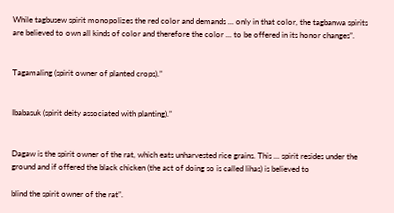While tagbusew spirit monopolizes the red color and demands ... only in that color, the tagbanwa spirits are believed to own all kinds of color and therefore the color ... to be offered in its honor changes”.


Tagamaling (spirit owner of planted crops).”


Ibabasuk (spirit deity associated with planting).”


Dagaw is the spirit owner of the rat, which eats unharvested rice grains. This ... spirit resides under the ground and if offered the black chicken (the act of doing so is called lihas) is believed to

blind the spirit owner of the rat”.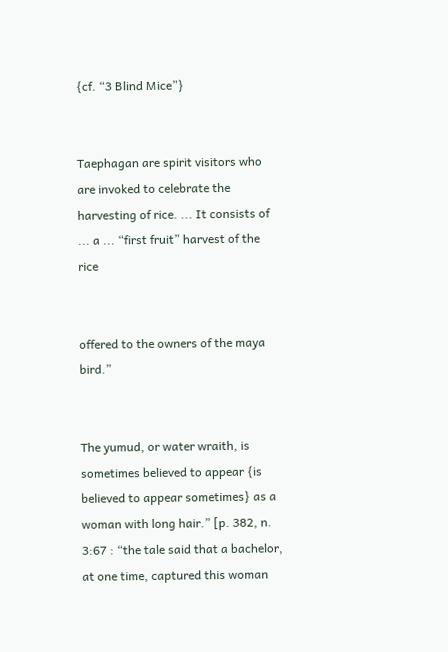{cf. “3 Blind Mice”}


Taephagan are spirit visitors who are invoked to celebrate the harvesting of rice. ... It consists of ... a ... “first fruit” harvest of the rice


offered to the owners of the maya bird.”


The yumud, or water wraith, is sometimes believed to appear {is believed to appear sometimes} as a woman with long hair.” [p. 382, n. 3:67 : “the tale said that a bachelor, at one time, captured this woman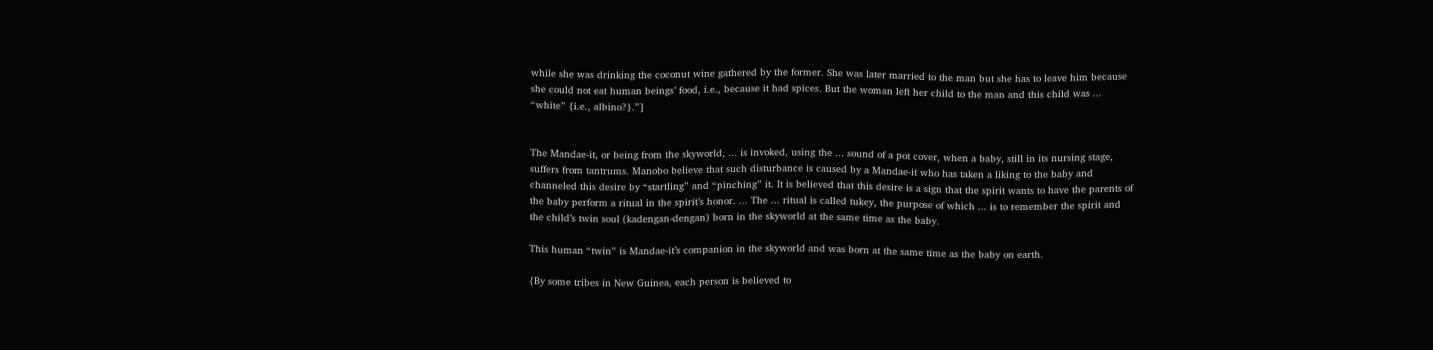while she was drinking the coconut wine gathered by the former. She was later married to the man but she has to leave him because she could not eat human beings’ food, i.e., because it had spices. But the woman left her child to the man and this child was ... “white” {i.e., albino?}.”]


The Mandae-it, or being from the skyworld, ... is invoked, using the ... sound of a pot cover, when a baby, still in its nursing stage, suffers from tantrums. Manobo believe that such disturbance is caused by a Mandae-it who has taken a liking to the baby and channeled this desire by “startling” and “pinching” it. It is believed that this desire is a sign that the spirit wants to have the parents of the baby perform a ritual in the spirit’s honor. ... The ... ritual is called tukey, the purpose of which ... is to remember the spirit and the child’s twin soul (kadengan-dengan) born in the skyworld at the same time as the baby.

This human “twin” is Mandae-it’s companion in the skyworld and was born at the same time as the baby on earth.

{By some tribes in New Guinea, each person is believed to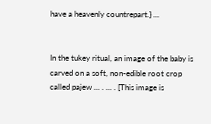have a heavenly countrepart.} ...


In the tukey ritual, an image of the baby is carved on a soft, non-edible root crop called pajew ... . ... . [This image is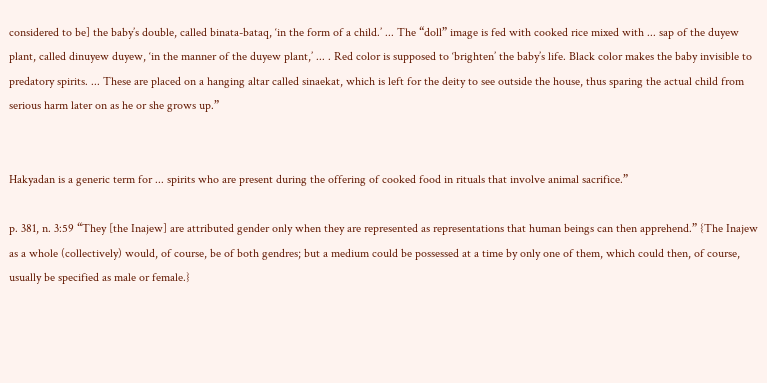considered to be] the baby’s double, called binata-bataq, ‘in the form of a child.’ ... The “doll” image is fed with cooked rice mixed with ... sap of the duyew plant, called dinuyew duyew, ‘in the manner of the duyew plant,’ ... . Red color is supposed to ‘brighten’ the baby’s life. Black color makes the baby invisible to predatory spirits. ... These are placed on a hanging altar called sinaekat, which is left for the deity to see outside the house, thus sparing the actual child from serious harm later on as he or she grows up.”


Hakyadan is a generic term for ... spirits who are present during the offering of cooked food in rituals that involve animal sacrifice.”

p. 381, n. 3:59 “They [the Inajew] are attributed gender only when they are represented as representations that human beings can then apprehend.” {The Inajew as a whole (collectively) would, of course, be of both gendres; but a medium could be possessed at a time by only one of them, which could then, of course, usually be specified as male or female.}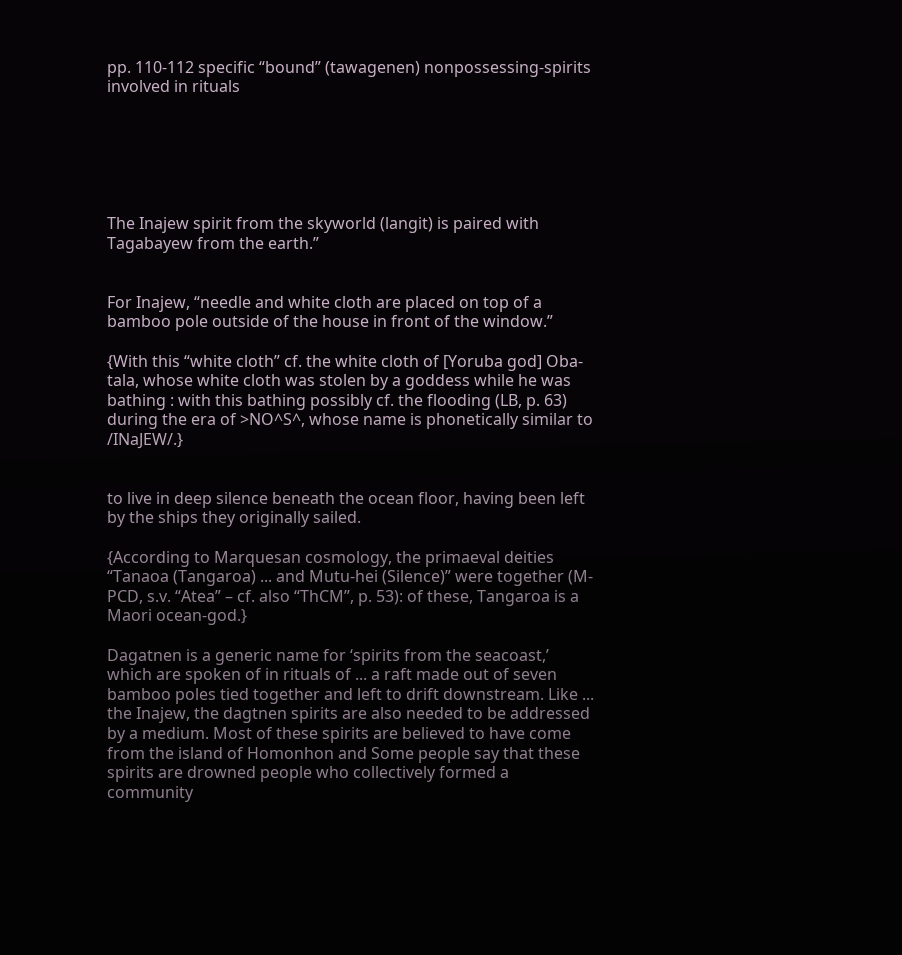pp. 110-112 specific “bound” (tawagenen) nonpossessing-spirits involved in rituals






The Inajew spirit from the skyworld (langit) is paired with Tagabayew from the earth.”


For Inajew, “needle and white cloth are placed on top of a bamboo pole outside of the house in front of the window.”

{With this “white cloth” cf. the white cloth of [Yoruba god] Oba-tala, whose white cloth was stolen by a goddess while he was bathing : with this bathing possibly cf. the flooding (LB, p. 63) during the era of >NO^S^, whose name is phonetically similar to /INaJEW/.}


to live in deep silence beneath the ocean floor, having been left by the ships they originally sailed.

{According to Marquesan cosmology, the primaeval deities “Tanaoa (Tangaroa) ... and Mutu-hei (Silence)” were together (M-PCD, s.v. “Atea” – cf. also “ThCM”, p. 53): of these, Tangaroa is a Maori ocean-god.}

Dagatnen is a generic name for ‘spirits from the seacoast,’ which are spoken of in rituals of ... a raft made out of seven bamboo poles tied together and left to drift downstream. Like ... the Inajew, the dagtnen spirits are also needed to be addressed by a medium. Most of these spirits are believed to have come from the island of Homonhon and Some people say that these spirits are drowned people who collectively formed a community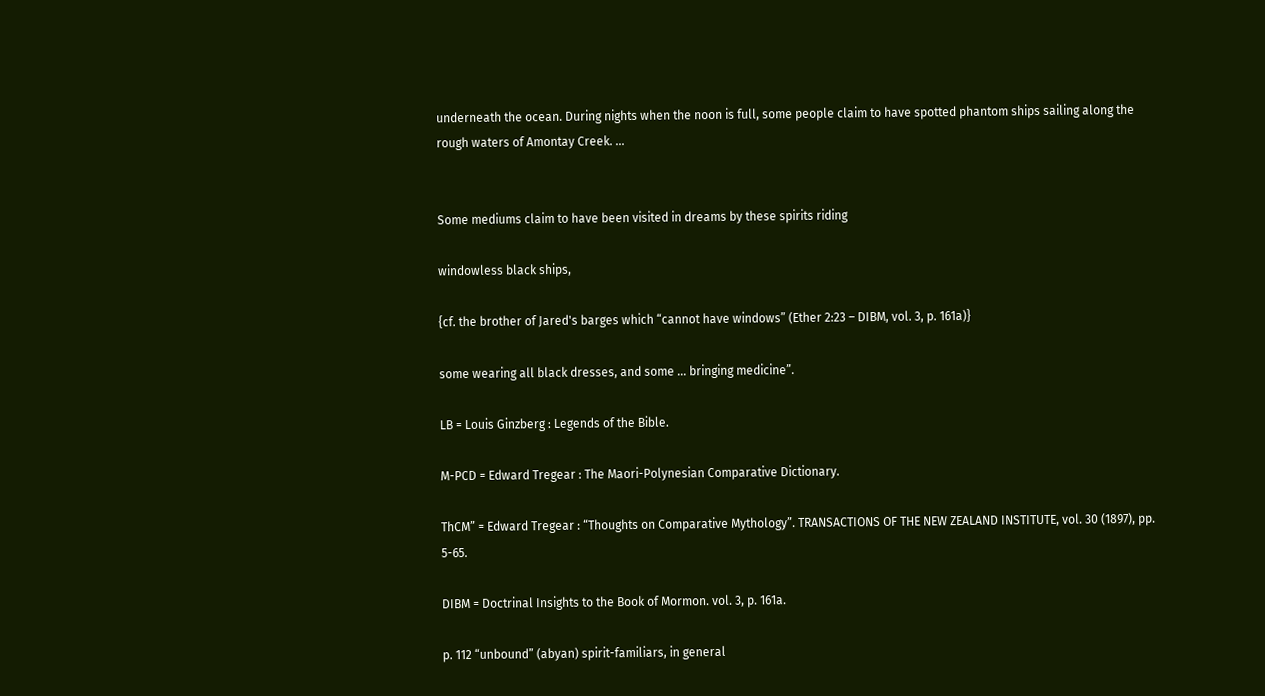underneath the ocean. During nights when the noon is full, some people claim to have spotted phantom ships sailing along the rough waters of Amontay Creek. ...


Some mediums claim to have been visited in dreams by these spirits riding

windowless black ships,

{cf. the brother of Jared's barges which “cannot have windows” (Ether 2:23 – DIBM, vol. 3, p. 161a)}

some wearing all black dresses, and some ... bringing medicine”.

LB = Louis Ginzberg : Legends of the Bible.

M-PCD = Edward Tregear : The Maori-Polynesian Comparative Dictionary.

ThCM” = Edward Tregear : “Thoughts on Comparative Mythology”. TRANSACTIONS OF THE NEW ZEALAND INSTITUTE, vol. 30 (1897), pp. 5-65.

DIBM = Doctrinal Insights to the Book of Mormon. vol. 3, p. 161a.

p. 112 “unbound” (abyan) spirit-familiars, in general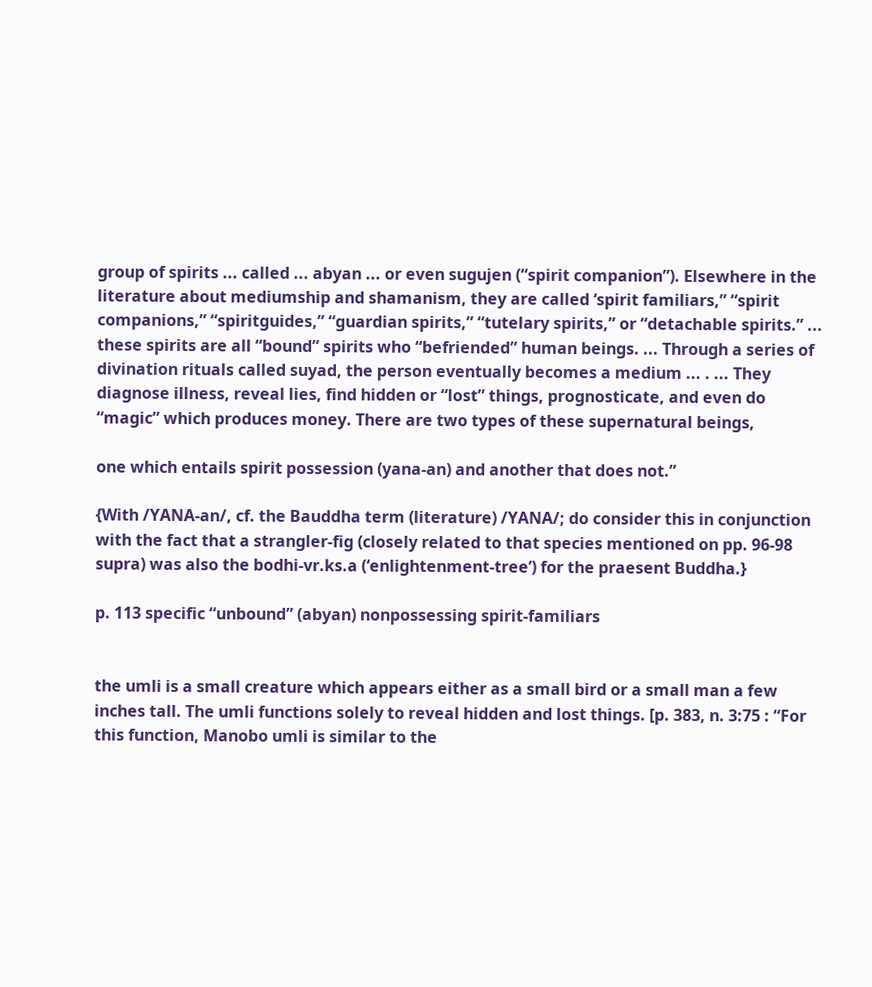group of spirits ... called ... abyan ... or even sugujen (“spirit companion”). Elsewhere in the literature about mediumship and shamanism, they are called ‘spirit familiars,” “spirit companions,” “spiritguides,” “guardian spirits,” “tutelary spirits,” or “detachable spirits.” ... these spirits are all “bound” spirits who “befriended” human beings. ... Through a series of divination rituals called suyad, the person eventually becomes a medium ... . ... They diagnose illness, reveal lies, find hidden or “lost” things, prognosticate, and even do “magic” which produces money. There are two types of these supernatural beings,

one which entails spirit possession (yana-an) and another that does not.”

{With /YANA-an/, cf. the Bauddha term (literature) /YANA/; do consider this in conjunction with the fact that a strangler-fig (closely related to that species mentioned on pp. 96-98 supra) was also the bodhi-vr.ks.a (‘enlightenment-tree’) for the praesent Buddha.}

p. 113 specific “unbound” (abyan) nonpossessing spirit-familiars


the umli is a small creature which appears either as a small bird or a small man a few inches tall. The umli functions solely to reveal hidden and lost things. [p. 383, n. 3:75 : “For this function, Manobo umli is similar to the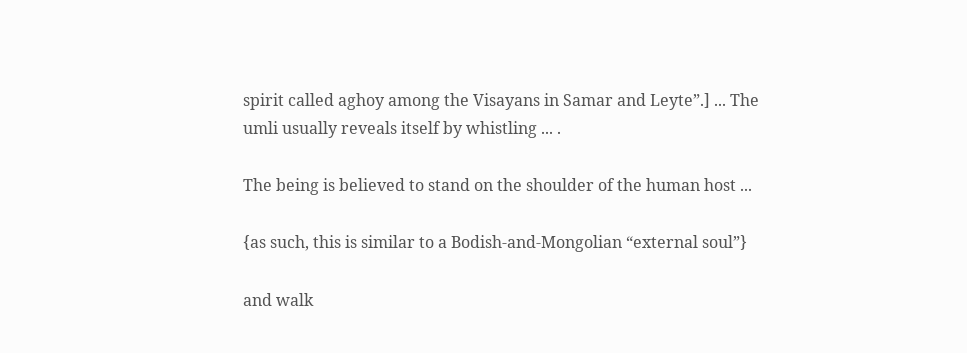spirit called aghoy among the Visayans in Samar and Leyte”.] ... The umli usually reveals itself by whistling ... .

The being is believed to stand on the shoulder of the human host ...

{as such, this is similar to a Bodish-and-Mongolian “external soul”}

and walk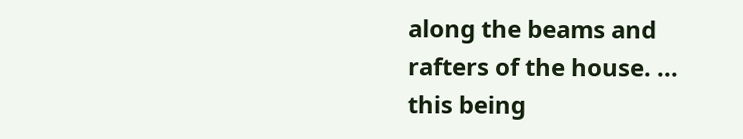along the beams and rafters of the house. ... this being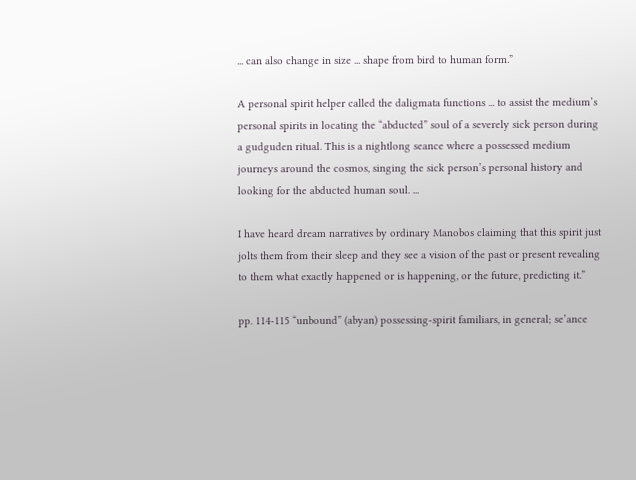... can also change in size ... shape from bird to human form.”

A personal spirit helper called the daligmata functions ... to assist the medium’s personal spirits in locating the “abducted” soul of a severely sick person during a gudguden ritual. This is a nightlong seance where a possessed medium journeys around the cosmos, singing the sick person’s personal history and looking for the abducted human soul. ...

I have heard dream narratives by ordinary Manobos claiming that this spirit just jolts them from their sleep and they see a vision of the past or present revealing to them what exactly happened or is happening, or the future, predicting it.”

pp. 114-115 “unbound” (abyan) possessing-spirit familiars, in general; se’ance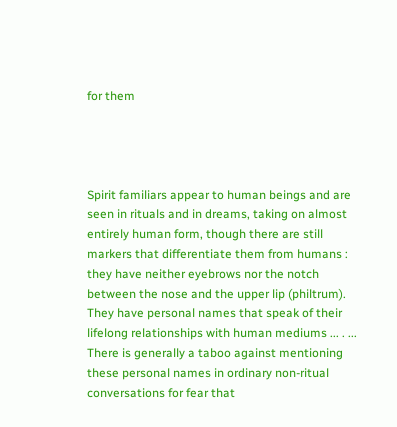for them




Spirit familiars appear to human beings and are seen in rituals and in dreams, taking on almost entirely human form, though there are still markers that differentiate them from humans : they have neither eyebrows nor the notch between the nose and the upper lip (philtrum). They have personal names that speak of their lifelong relationships with human mediums ... . ... There is generally a taboo against mentioning these personal names in ordinary non-ritual conversations for fear that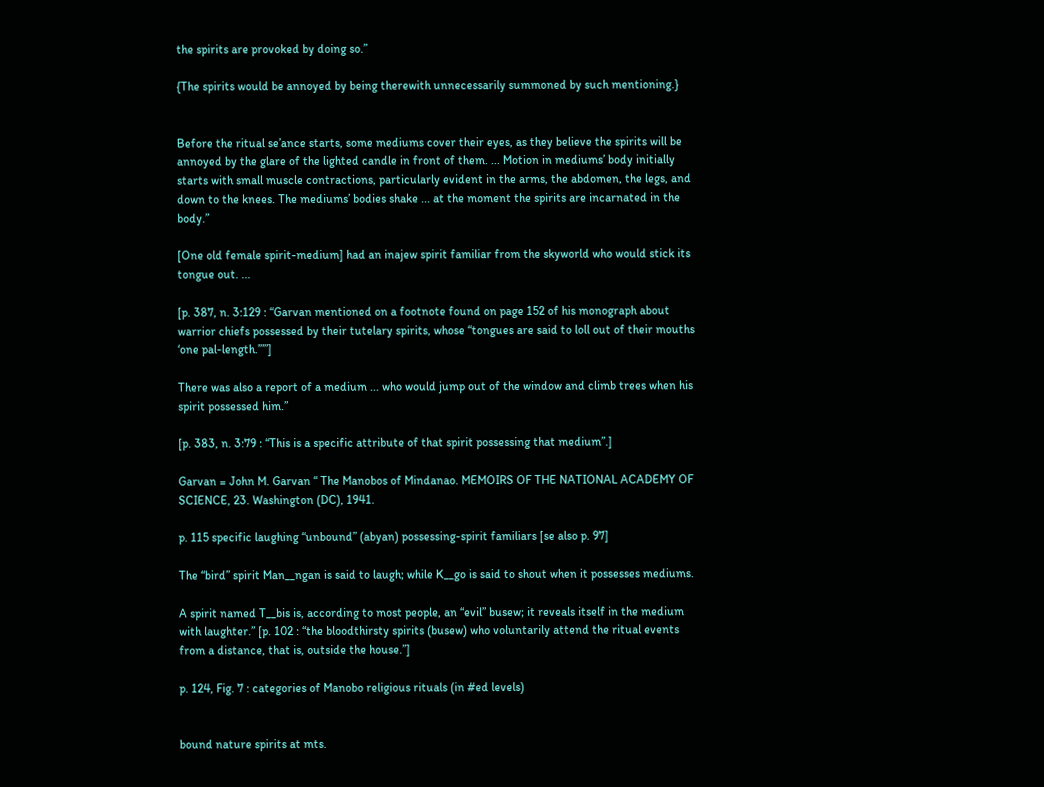the spirits are provoked by doing so.”

{The spirits would be annoyed by being therewith unnecessarily summoned by such mentioning.}


Before the ritual se’ance starts, some mediums cover their eyes, as they believe the spirits will be annoyed by the glare of the lighted candle in front of them. ... Motion in mediums’ body initially starts with small muscle contractions, particularly evident in the arms, the abdomen, the legs, and down to the knees. The mediums’ bodies shake ... at the moment the spirits are incarnated in the body.”

[One old female spirit-medium] had an inajew spirit familiar from the skyworld who would stick its tongue out. ...

[p. 387, n. 3:129 : “Garvan mentioned on a footnote found on page 152 of his monograph about warrior chiefs possessed by their tutelary spirits, whose “tongues are said to loll out of their mouths ‘one pal-length.’””]

There was also a report of a medium ... who would jump out of the window and climb trees when his spirit possessed him.”

[p. 383, n. 3:79 : “This is a specific attribute of that spirit possessing that medium”.]

Garvan = John M. Garvan “ The Manobos of Mindanao. MEMOIRS OF THE NATIONAL ACADEMY OF SCIENCE, 23. Washington (DC), 1941.

p. 115 specific laughing “unbound” (abyan) possessing-spirit familiars [se also p. 97]

The “bird” spirit Man__ngan is said to laugh; while K__go is said to shout when it possesses mediums.

A spirit named T__bis is, according to most people, an “evil” busew; it reveals itself in the medium with laughter.” [p. 102 : “the bloodthirsty spirits (busew) who voluntarily attend the ritual events from a distance, that is, outside the house.”]

p. 124, Fig. 7 : categories of Manobo religious rituals (in #ed levels)


bound nature spirits at mts.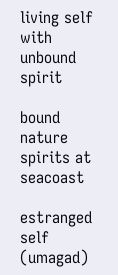living self with unbound spirit

bound nature spirits at seacoast

estranged self (umagad)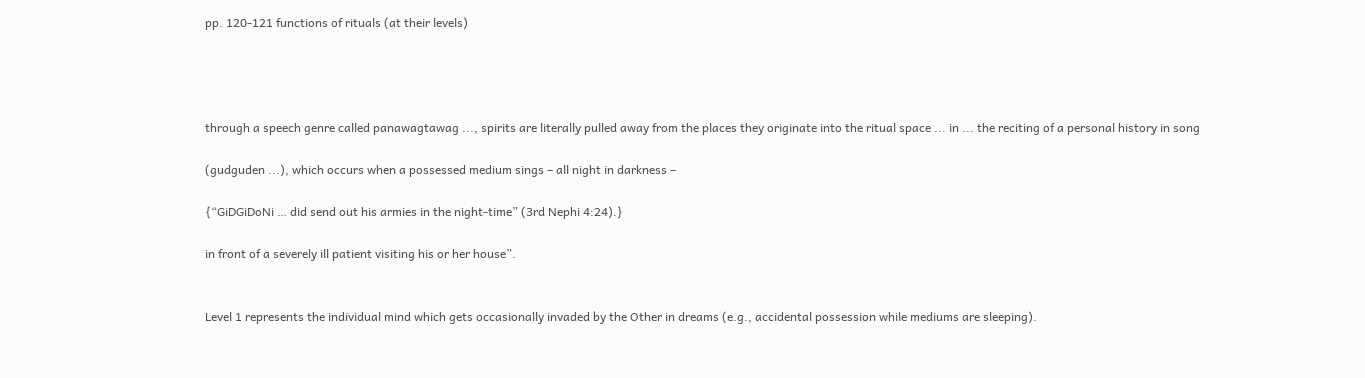pp. 120-121 functions of rituals (at their levels)




through a speech genre called panawagtawag ..., spirits are literally pulled away from the places they originate into the ritual space ... in ... the reciting of a personal history in song

(gudguden ...), which occurs when a possessed medium sings – all night in darkness –

{“GiDGiDoNi … did send out his armies in the night-time” (3rd Nephi 4:24).}

in front of a severely ill patient visiting his or her house”.


Level 1 represents the individual mind which gets occasionally invaded by the Other in dreams (e.g., accidental possession while mediums are sleeping).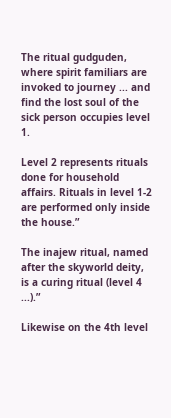The ritual gudguden, where spirit familiars are invoked to journey ... and find the lost soul of the sick person occupies level 1.

Level 2 represents rituals done for household affairs. Rituals in level 1-2 are performed only inside the house.”

The inajew ritual, named after the skyworld deity, is a curing ritual (level 4 ...).”

Likewise on the 4th level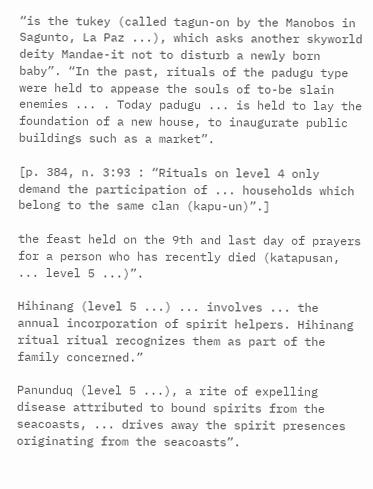“is the tukey (called tagun-on by the Manobos in Sagunto, La Paz ...), which asks another skyworld deity Mandae-it not to disturb a newly born baby”. “In the past, rituals of the padugu type were held to appease the souls of to-be slain enemies ... . Today padugu ... is held to lay the foundation of a new house, to inaugurate public buildings such as a market”.

[p. 384, n. 3:93 : “Rituals on level 4 only demand the participation of ... households which belong to the same clan (kapu-un)”.]

the feast held on the 9th and last day of prayers for a person who has recently died (katapusan, ... level 5 ...)”.

Hihinang (level 5 ...) ... involves ... the annual incorporation of spirit helpers. Hihinang ritual ritual recognizes them as part of the family concerned.”

Panunduq (level 5 ...), a rite of expelling disease attributed to bound spirits from the seacoasts, ... drives away the spirit presences originating from the seacoasts”.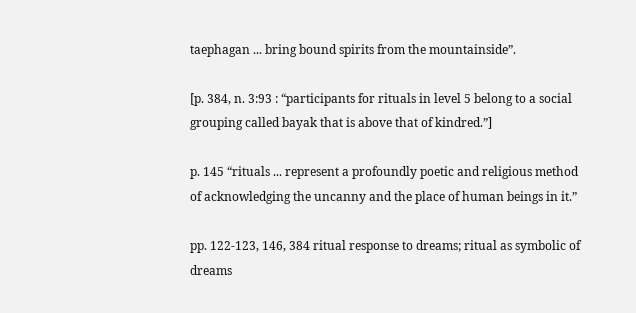taephagan ... bring bound spirits from the mountainside”.

[p. 384, n. 3:93 : “participants for rituals in level 5 belong to a social grouping called bayak that is above that of kindred.”]

p. 145 “rituals ... represent a profoundly poetic and religious method of acknowledging the uncanny and the place of human beings in it.”

pp. 122-123, 146, 384 ritual response to dreams; ritual as symbolic of dreams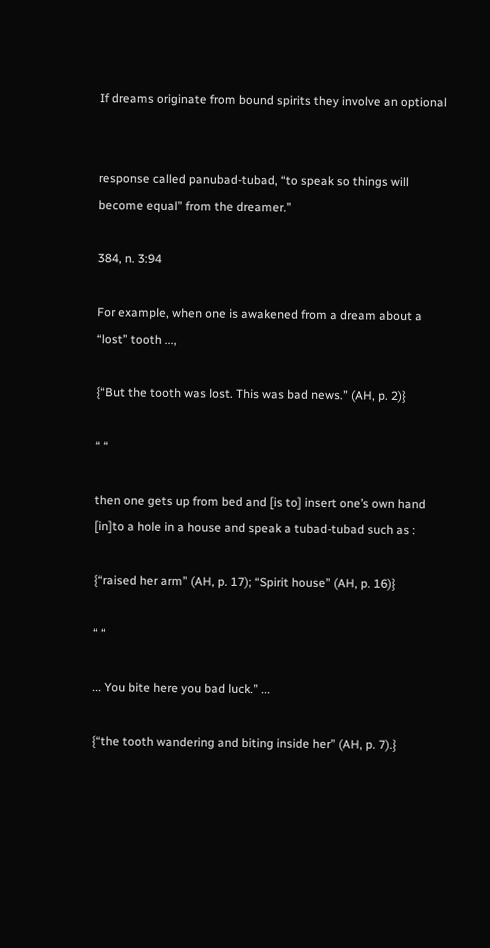If dreams originate from bound spirits they involve an optional


response called panubad-tubad, “to speak so things will become equal” from the dreamer.”

384, n. 3:94

For example, when one is awakened from a dream about a “lost” tooth ...,

{“But the tooth was lost. This was bad news.” (AH, p. 2)}

“ “

then one gets up from bed and [is to] insert one’s own hand [in]to a hole in a house and speak a tubad-tubad such as :

{“raised her arm” (AH, p. 17); “Spirit house” (AH, p. 16)}

“ “

... You bite here you bad luck.” ...

{“the tooth wandering and biting inside her” (AH, p. 7).}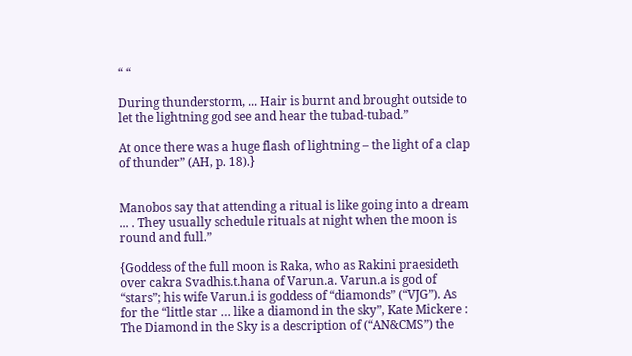“ “

During thunderstorm, ... Hair is burnt and brought outside to let the lightning god see and hear the tubad-tubad.”

At once there was a huge flash of lightning – the light of a clap of thunder” (AH, p. 18).}


Manobos say that attending a ritual is like going into a dream ... . They usually schedule rituals at night when the moon is round and full.”

{Goddess of the full moon is Raka, who as Rakini praesideth over cakra Svadhis.t.hana of Varun.a. Varun.a is god of “stars”; his wife Varun.i is goddess of “diamonds” (“VJG”). As for the “little star … like a diamond in the sky”, Kate Mickere : The Diamond in the Sky is a description of (“AN&CMS”) the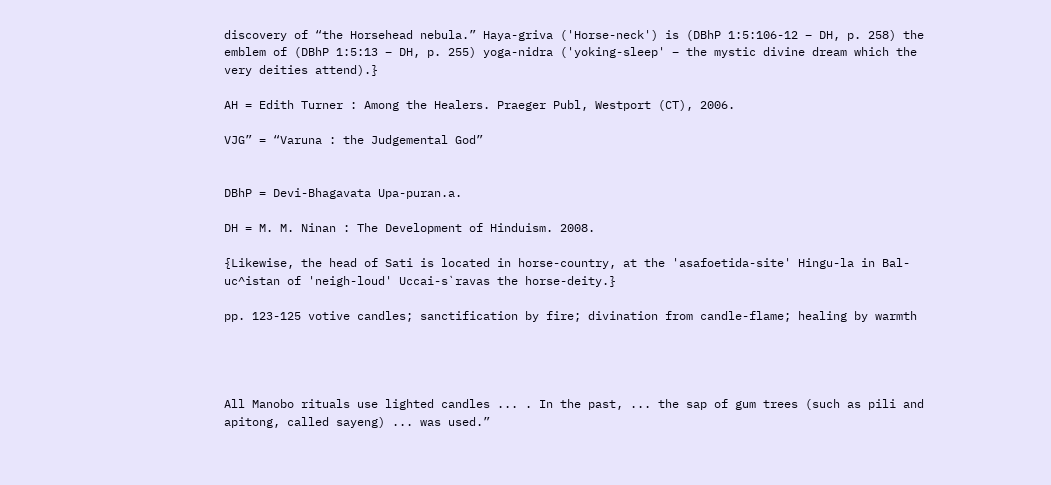discovery of “the Horsehead nebula.” Haya-griva ('Horse-neck') is (DBhP 1:5:106-12 – DH, p. 258) the emblem of (DBhP 1:5:13 – DH, p. 255) yoga-nidra ('yoking-sleep' – the mystic divine dream which the very deities attend).}

AH = Edith Turner : Among the Healers. Praeger Publ, Westport (CT), 2006.

VJG” = “Varuna : the Judgemental God”


DBhP = Devi-Bhagavata Upa-puran.a.

DH = M. M. Ninan : The Development of Hinduism. 2008.

{Likewise, the head of Sati is located in horse-country, at the 'asafoetida-site' Hingu-la in Bal-uc^istan of 'neigh-loud' Uccai-s`ravas the horse-deity.}

pp. 123-125 votive candles; sanctification by fire; divination from candle-flame; healing by warmth




All Manobo rituals use lighted candles ... . In the past, ... the sap of gum trees (such as pili and apitong, called sayeng) ... was used.”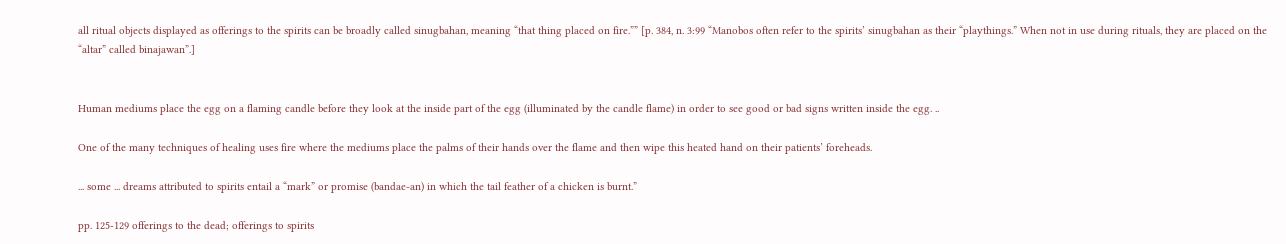all ritual objects displayed as offerings to the spirits can be broadly called sinugbahan, meaning “that thing placed on fire.”” [p. 384, n. 3:99 “Manobos often refer to the spirits’ sinugbahan as their “playthings.” When not in use during rituals, they are placed on the “altar” called binajawan”.]


Human mediums place the egg on a flaming candle before they look at the inside part of the egg (illuminated by the candle flame) in order to see good or bad signs written inside the egg. ..

One of the many techniques of healing uses fire where the mediums place the palms of their hands over the flame and then wipe this heated hand on their patients’ foreheads.

... some ... dreams attributed to spirits entail a “mark” or promise (bandae-an) in which the tail feather of a chicken is burnt.”

pp. 125-129 offerings to the dead; offerings to spirits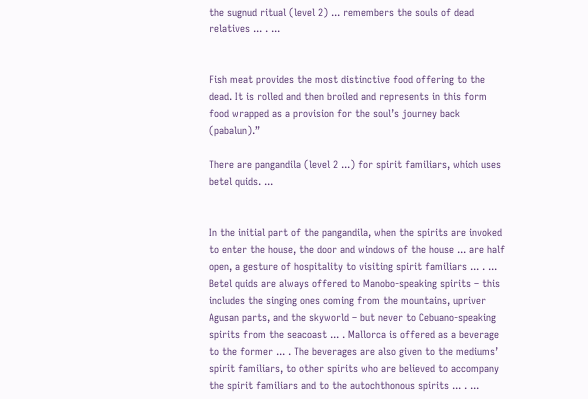the sugnud ritual (level 2) ... remembers the souls of dead relatives ... . ...


Fish meat provides the most distinctive food offering to the dead. It is rolled and then broiled and represents in this form food wrapped as a provision for the soul’s journey back (pabalun).”

There are pangandila (level 2 ...) for spirit familiars, which uses betel quids. ...


In the initial part of the pangandila, when the spirits are invoked to enter the house, the door and windows of the house ... are half open, a gesture of hospitality to visiting spirit familiars ... . ... Betel quids are always offered to Manobo-speaking spirits – this includes the singing ones coming from the mountains, upriver Agusan parts, and the skyworld – but never to Cebuano-speaking spirits from the seacoast ... . Mallorca is offered as a beverage to the former ... . The beverages are also given to the mediums’ spirit familiars, to other spirits who are believed to accompany the spirit familiars and to the autochthonous spirits ... . ...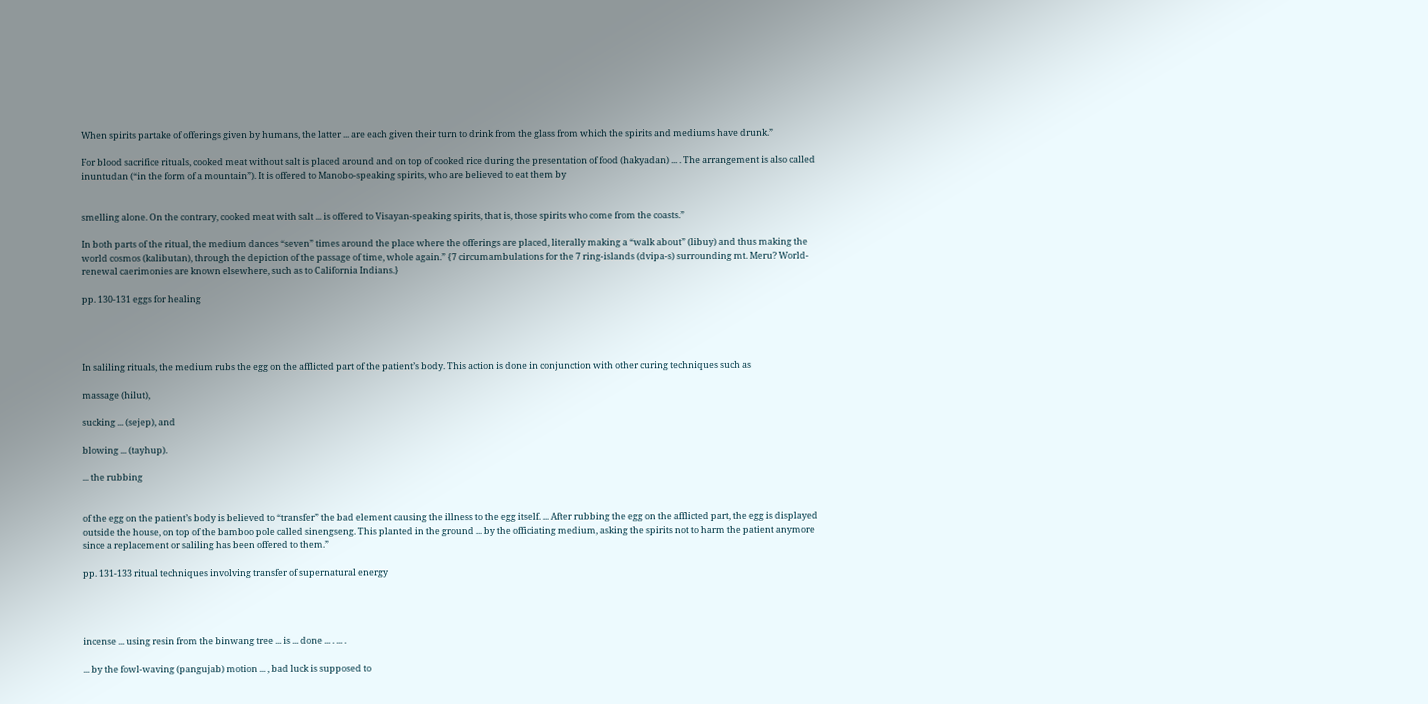When spirits partake of offerings given by humans, the latter ... are each given their turn to drink from the glass from which the spirits and mediums have drunk.”

For blood sacrifice rituals, cooked meat without salt is placed around and on top of cooked rice during the presentation of food (hakyadan) ... . The arrangement is also called inuntudan (“in the form of a mountain”). It is offered to Manobo-speaking spirits, who are believed to eat them by


smelling alone. On the contrary, cooked meat with salt ... is offered to Visayan-speaking spirits, that is, those spirits who come from the coasts.”

In both parts of the ritual, the medium dances “seven” times around the place where the offerings are placed, literally making a “walk about” (libuy) and thus making the world cosmos (kalibutan), through the depiction of the passage of time, whole again.” {7 circumambulations for the 7 ring-islands (dvipa-s) surrounding mt. Meru? World-renewal caerimonies are known elsewhere, such as to California Indians.}

pp. 130-131 eggs for healing




In saliling rituals, the medium rubs the egg on the afflicted part of the patient’s body. This action is done in conjunction with other curing techniques such as

massage (hilut),

sucking ... (sejep), and

blowing ... (tayhup).

... the rubbing


of the egg on the patient’s body is believed to “transfer” the bad element causing the illness to the egg itself. ... After rubbing the egg on the afflicted part, the egg is displayed outside the house, on top of the bamboo pole called sinengseng. This planted in the ground ... by the officiating medium, asking the spirits not to harm the patient anymore since a replacement or saliling has been offered to them.”

pp. 131-133 ritual techniques involving transfer of supernatural energy




incense ... using resin from the binwang tree ... is ... done ... . ... .

... by the fowl-waving (pangujab) motion ... , bad luck is supposed to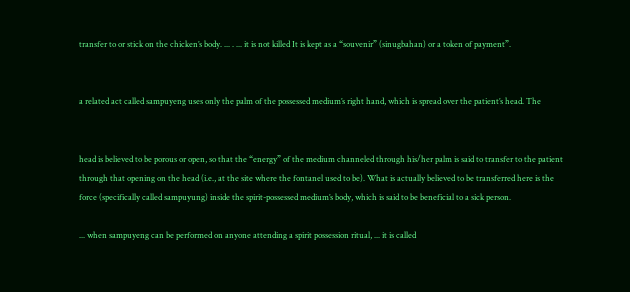transfer to or stick on the chicken’s body. ... . ... it is not killed It is kept as a “souvenir” (sinugbahan) or a token of payment”.


a related act called sampuyeng uses only the palm of the possessed medium’s right hand, which is spread over the patient’s head. The


head is believed to be porous or open, so that the “energy” of the medium channeled through his/her palm is said to transfer to the patient through that opening on the head (i.e., at the site where the fontanel used to be). What is actually believed to be transferred here is the force (specifically called sampuyung) inside the spirit-possessed medium’s body, which is said to be beneficial to a sick person.

... when sampuyeng can be performed on anyone attending a spirit possession ritual, ... it is called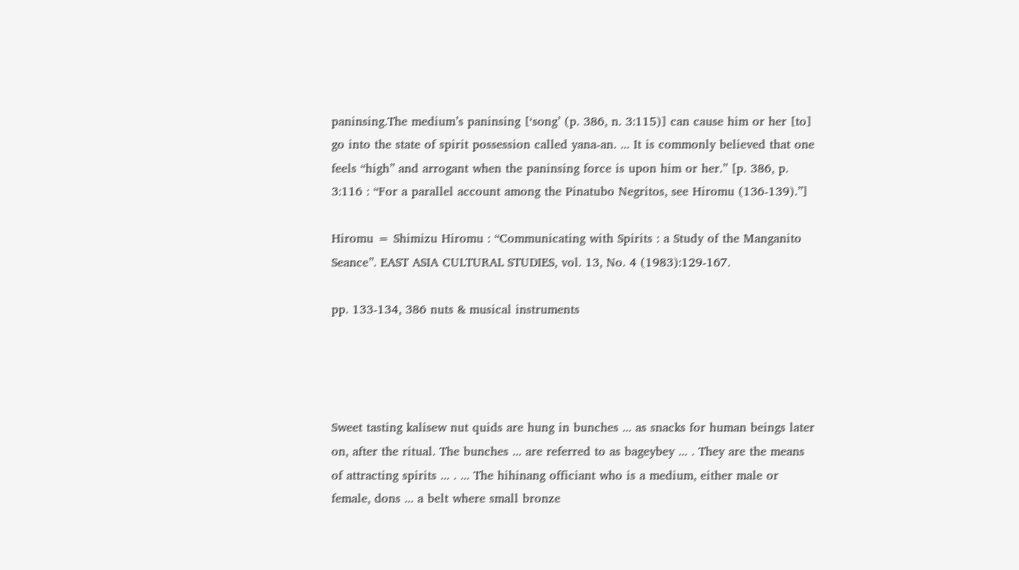paninsing.The medium’s paninsing [‘song’ (p. 386, n. 3:115)] can cause him or her [to] go into the state of spirit possession called yana-an. ... It is commonly believed that one feels “high” and arrogant when the paninsing force is upon him or her.” [p. 386, p. 3:116 : “For a parallel account among the Pinatubo Negritos, see Hiromu (136-139).”]

Hiromu = Shimizu Hiromu : “Communicating with Spirits : a Study of the Manganito Seance”. EAST ASIA CULTURAL STUDIES, vol. 13, No. 4 (1983):129-167.

pp. 133-134, 386 nuts & musical instruments




Sweet tasting kalisew nut quids are hung in bunches ... as snacks for human beings later on, after the ritual. The bunches ... are referred to as bageybey ... . They are the means of attracting spirits ... . ... The hihinang officiant who is a medium, either male or female, dons ... a belt where small bronze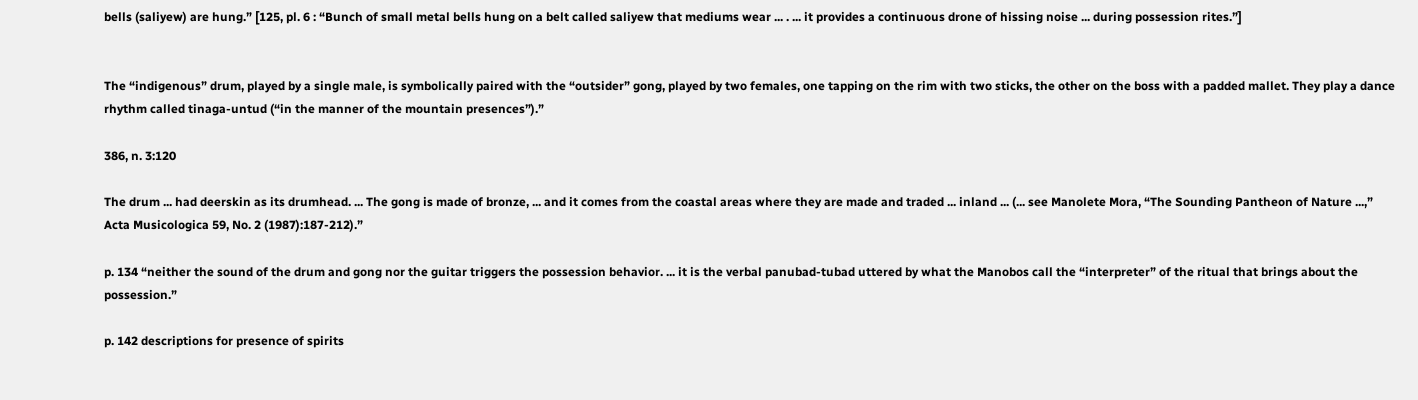bells (saliyew) are hung.” [125, pl. 6 : “Bunch of small metal bells hung on a belt called saliyew that mediums wear ... . ... it provides a continuous drone of hissing noise ... during possession rites.”]


The “indigenous” drum, played by a single male, is symbolically paired with the “outsider” gong, played by two females, one tapping on the rim with two sticks, the other on the boss with a padded mallet. They play a dance rhythm called tinaga-untud (“in the manner of the mountain presences”).”

386, n. 3:120

The drum ... had deerskin as its drumhead. ... The gong is made of bronze, ... and it comes from the coastal areas where they are made and traded ... inland ... (... see Manolete Mora, “The Sounding Pantheon of Nature ...,” Acta Musicologica 59, No. 2 (1987):187-212).”

p. 134 “neither the sound of the drum and gong nor the guitar triggers the possession behavior. ... it is the verbal panubad-tubad uttered by what the Manobos call the “interpreter” of the ritual that brings about the possession.”

p. 142 descriptions for presence of spirits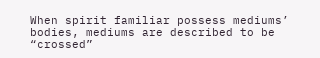When spirit familiar possess mediums’ bodies, mediums are described to be “crossed”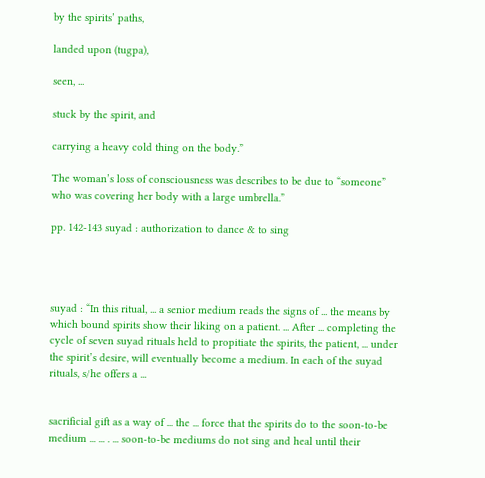by the spirits’ paths,

landed upon (tugpa),

seen, ...

stuck by the spirit, and

carrying a heavy cold thing on the body.”

The woman’s loss of consciousness was describes to be due to “someone” who was covering her body with a large umbrella.”

pp. 142-143 suyad : authorization to dance & to sing




suyad : “In this ritual, ... a senior medium reads the signs of ... the means by which bound spirits show their liking on a patient. ... After ... completing the cycle of seven suyad rituals held to propitiate the spirits, the patient, ... under the spirit’s desire, will eventually become a medium. In each of the suyad rituals, s/he offers a ...


sacrificial gift as a way of ... the ... force that the spirits do to the soon-to-be medium ... ... . ... soon-to-be mediums do not sing and heal until their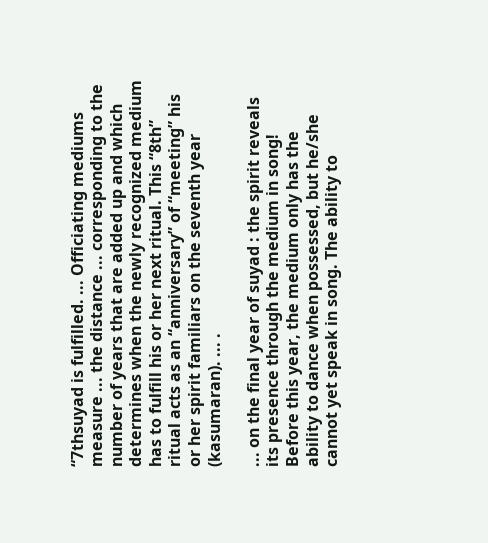“7thsuyad is fulfilled. ... Officiating mediums measure ... the distance ... corresponding to the number of years that are added up and which determines when the newly recognized medium has to fulfill his or her next ritual. This “8th” ritual acts as an “anniversary” of “meeting” his or her spirit familiars on the seventh year (kasumaran). ... .

... on the final year of suyad : the spirit reveals its presence through the medium in song! Before this year, the medium only has the ability to dance when possessed, but he/she cannot yet speak in song. The ability to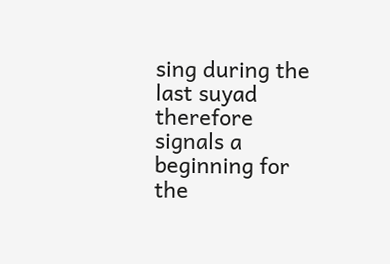sing during the last suyad therefore signals a beginning for the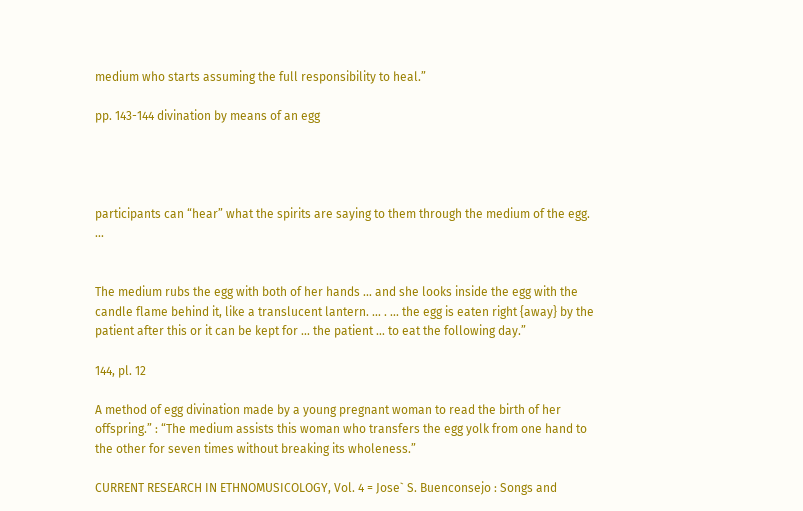medium who starts assuming the full responsibility to heal.”

pp. 143-144 divination by means of an egg




participants can “hear” what the spirits are saying to them through the medium of the egg. ...


The medium rubs the egg with both of her hands ... and she looks inside the egg with the candle flame behind it, like a translucent lantern. ... . ... the egg is eaten right {away} by the patient after this or it can be kept for ... the patient ... to eat the following day.”

144, pl. 12

A method of egg divination made by a young pregnant woman to read the birth of her offspring.” : “The medium assists this woman who transfers the egg yolk from one hand to the other for seven times without breaking its wholeness.”

CURRENT RESEARCH IN ETHNOMUSICOLOGY, Vol. 4 = Jose` S. Buenconsejo : Songs and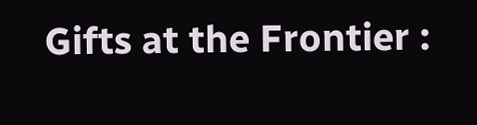Gifts at the Frontier :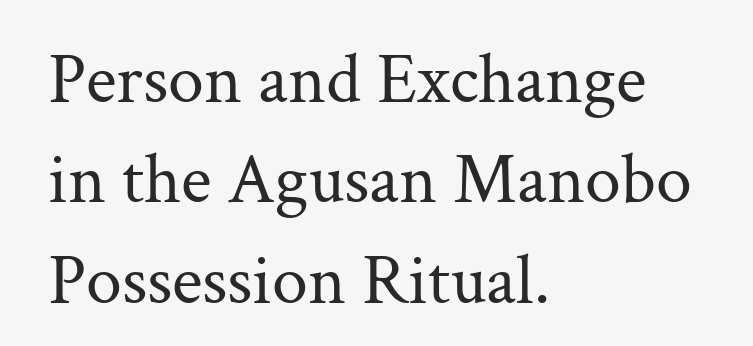Person and Exchange in the Agusan Manobo Possession Ritual.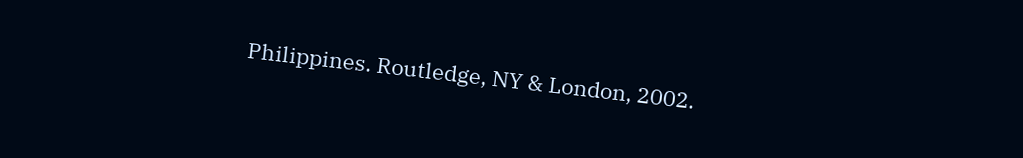Philippines. Routledge, NY & London, 2002.